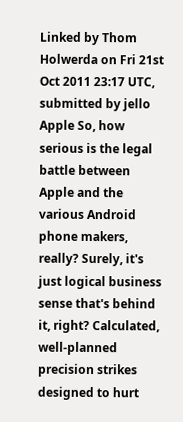Linked by Thom Holwerda on Fri 21st Oct 2011 23:17 UTC, submitted by jello
Apple So, how serious is the legal battle between Apple and the various Android phone makers, really? Surely, it's just logical business sense that's behind it, right? Calculated, well-planned precision strikes designed to hurt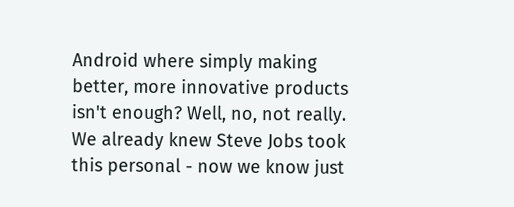Android where simply making better, more innovative products isn't enough? Well, no, not really. We already knew Steve Jobs took this personal - now we know just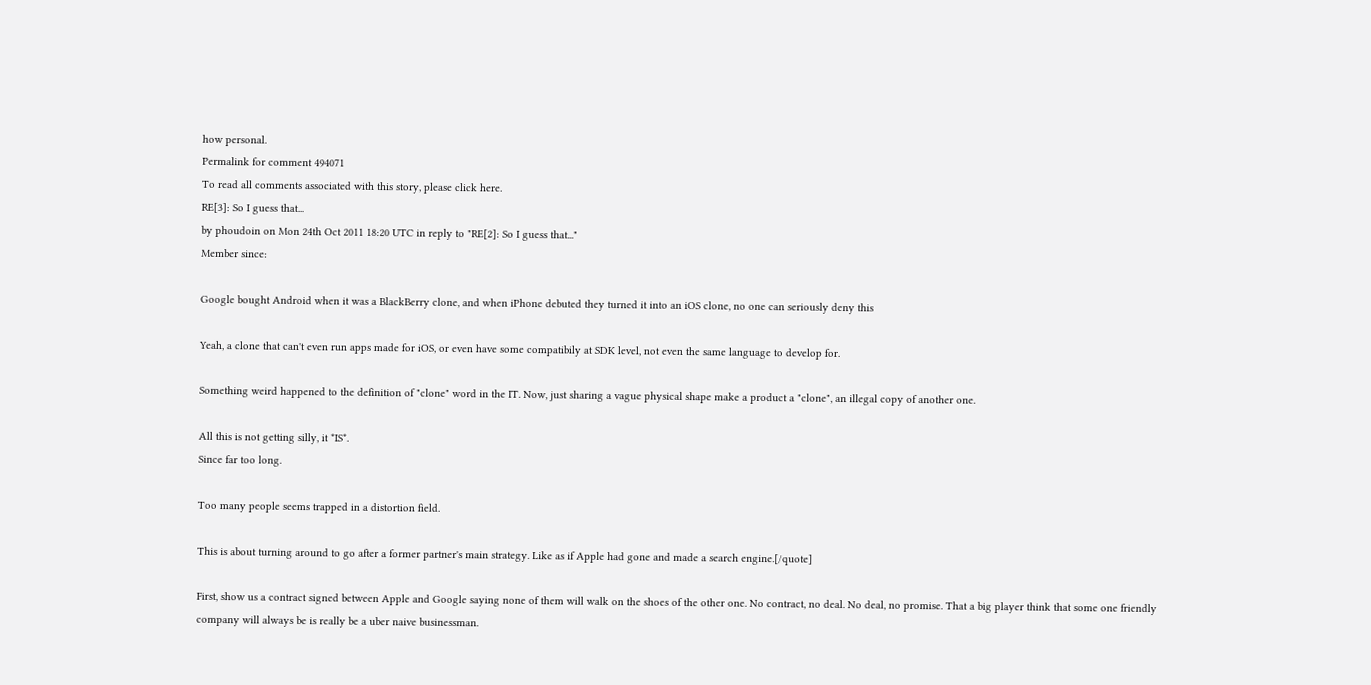how personal.
Permalink for comment 494071
To read all comments associated with this story, please click here.
RE[3]: So I guess that...
by phoudoin on Mon 24th Oct 2011 18:20 UTC in reply to "RE[2]: So I guess that..."
Member since:

Google bought Android when it was a BlackBerry clone, and when iPhone debuted they turned it into an iOS clone, no one can seriously deny this

Yeah, a clone that can't even run apps made for iOS, or even have some compatibily at SDK level, not even the same language to develop for.

Something weird happened to the definition of "clone" word in the IT. Now, just sharing a vague physical shape make a product a "clone", an illegal copy of another one.

All this is not getting silly, it *IS*.
Since far too long.

Too many people seems trapped in a distortion field.

This is about turning around to go after a former partner's main strategy. Like as if Apple had gone and made a search engine.[/quote]

First, show us a contract signed between Apple and Google saying none of them will walk on the shoes of the other one. No contract, no deal. No deal, no promise. That a big player think that some one friendly company will always be is really be a uber naive businessman.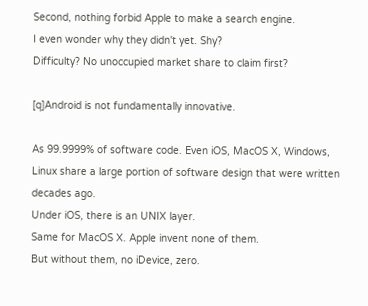Second, nothing forbid Apple to make a search engine.
I even wonder why they didn't yet. Shy?
Difficulty? No unoccupied market share to claim first?

[q]Android is not fundamentally innovative.

As 99.9999% of software code. Even iOS, MacOS X, Windows, Linux share a large portion of software design that were written decades ago.
Under iOS, there is an UNIX layer.
Same for MacOS X. Apple invent none of them.
But without them, no iDevice, zero.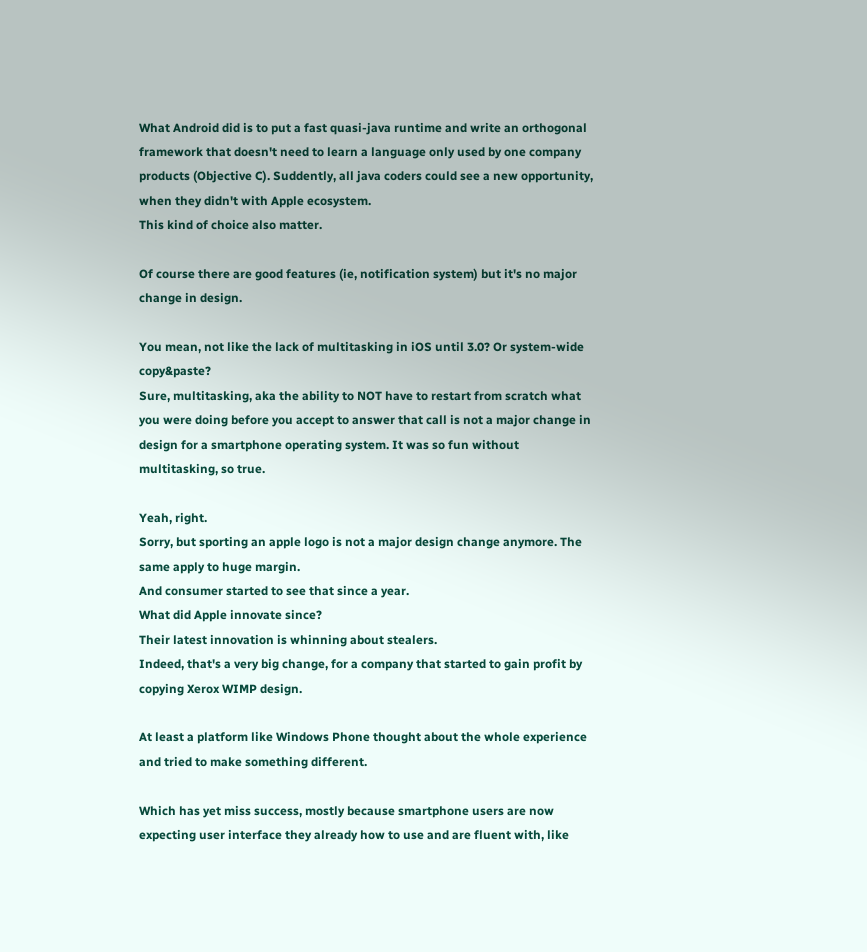What Android did is to put a fast quasi-java runtime and write an orthogonal framework that doesn't need to learn a language only used by one company products (Objective C). Suddently, all java coders could see a new opportunity, when they didn't with Apple ecosystem.
This kind of choice also matter.

Of course there are good features (ie, notification system) but it's no major change in design.

You mean, not like the lack of multitasking in iOS until 3.0? Or system-wide copy&paste?
Sure, multitasking, aka the ability to NOT have to restart from scratch what you were doing before you accept to answer that call is not a major change in design for a smartphone operating system. It was so fun without multitasking, so true.

Yeah, right.
Sorry, but sporting an apple logo is not a major design change anymore. The same apply to huge margin.
And consumer started to see that since a year.
What did Apple innovate since?
Their latest innovation is whinning about stealers.
Indeed, that's a very big change, for a company that started to gain profit by copying Xerox WIMP design.

At least a platform like Windows Phone thought about the whole experience and tried to make something different.

Which has yet miss success, mostly because smartphone users are now expecting user interface they already how to use and are fluent with, like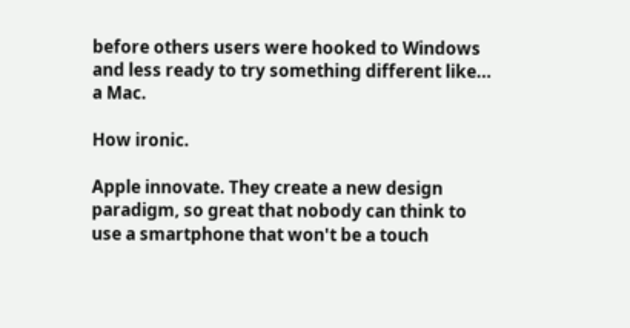before others users were hooked to Windows and less ready to try something different like... a Mac.

How ironic.

Apple innovate. They create a new design paradigm, so great that nobody can think to use a smartphone that won't be a touch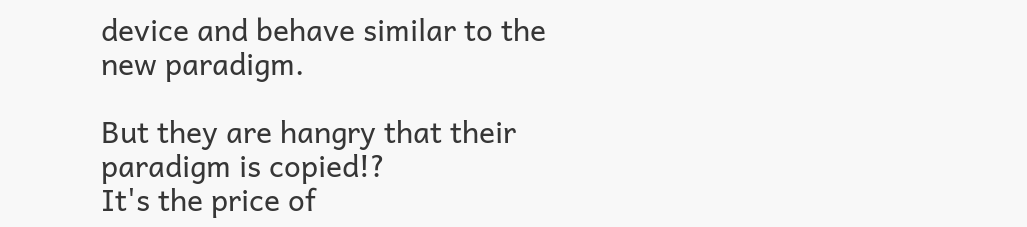device and behave similar to the new paradigm.

But they are hangry that their paradigm is copied!?
It's the price of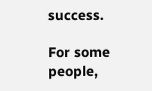success.

For some people,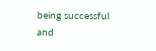being successful and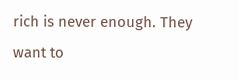rich is never enough. They want to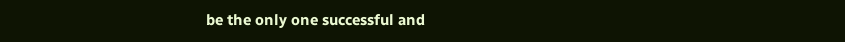be the only one successful and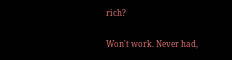rich?

Won't work. Never had,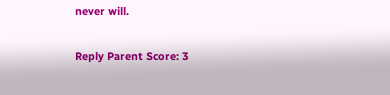never will.

Reply Parent Score: 3